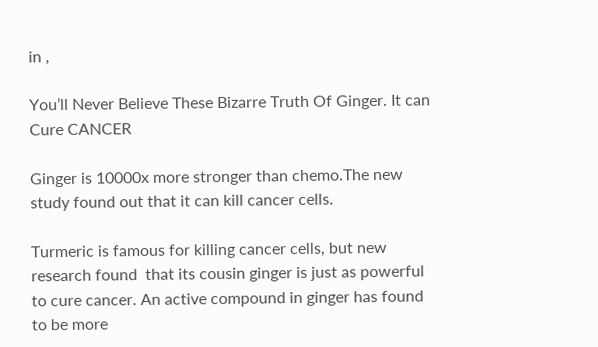in ,

You’ll Never Believe These Bizarre Truth Of Ginger. It can Cure CANCER

Ginger is 10000x more stronger than chemo.The new study found out that it can kill cancer cells.

Turmeric is famous for killing cancer cells, but new research found  that its cousin ginger is just as powerful to cure cancer. An active compound in ginger has found to be more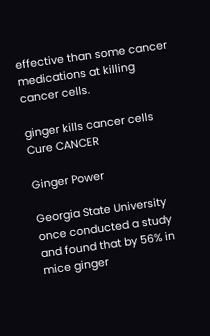effective than some cancer medications at killing cancer cells.

ginger kills cancer cells Cure CANCER

Ginger Power

Georgia State University once conducted a study and found that by 56% in mice ginger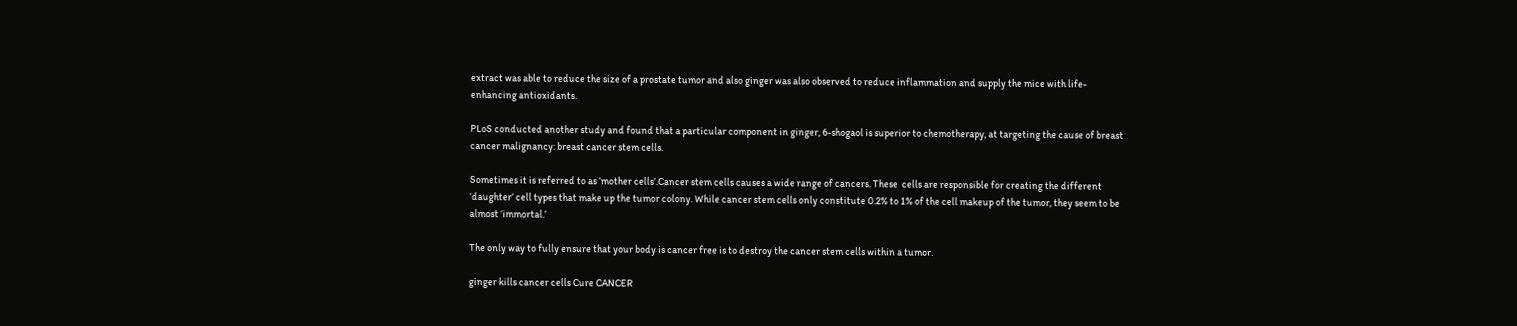extract was able to reduce the size of a prostate tumor and also ginger was also observed to reduce inflammation and supply the mice with life-enhancing antioxidants.

PLoS conducted another study and found that a particular component in ginger, 6-shogaol is superior to chemotherapy, at targeting the cause of breast cancer malignancy: breast cancer stem cells.

Sometimes it is referred to as ‘mother cells’.Cancer stem cells causes a wide range of cancers. These  cells are responsible for creating the different ‘daughter’ cell types that make up the tumor colony. While cancer stem cells only constitute 0.2% to 1% of the cell makeup of the tumor, they seem to be almost ‘immortal.’

The only way to fully ensure that your body is cancer free is to destroy the cancer stem cells within a tumor.

ginger kills cancer cells Cure CANCER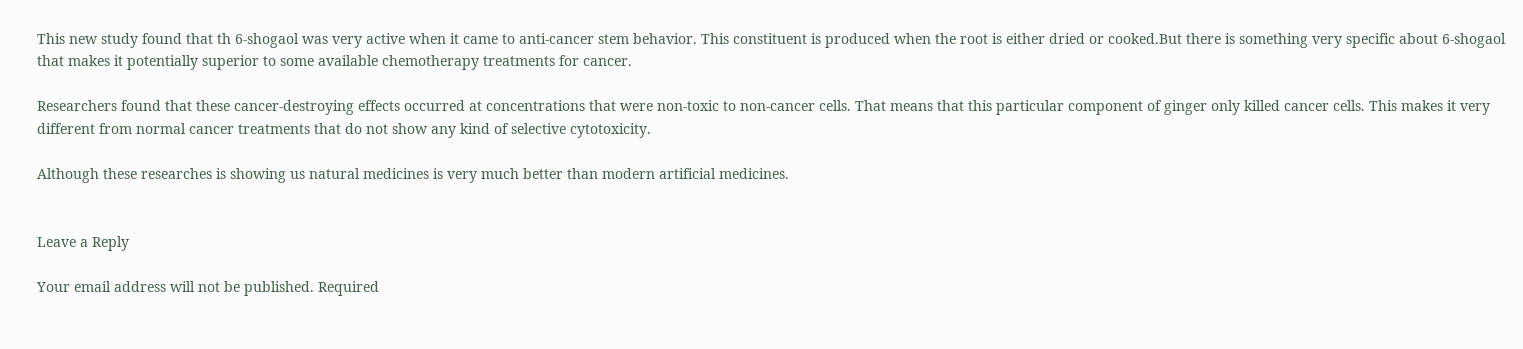This new study found that th 6-shogaol was very active when it came to anti-cancer stem behavior. This constituent is produced when the root is either dried or cooked.But there is something very specific about 6-shogaol that makes it potentially superior to some available chemotherapy treatments for cancer.

Researchers found that these cancer-destroying effects occurred at concentrations that were non-toxic to non-cancer cells. That means that this particular component of ginger only killed cancer cells. This makes it very different from normal cancer treatments that do not show any kind of selective cytotoxicity.

Although these researches is showing us natural medicines is very much better than modern artificial medicines.


Leave a Reply

Your email address will not be published. Required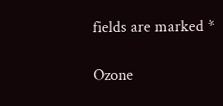fields are marked *

Ozone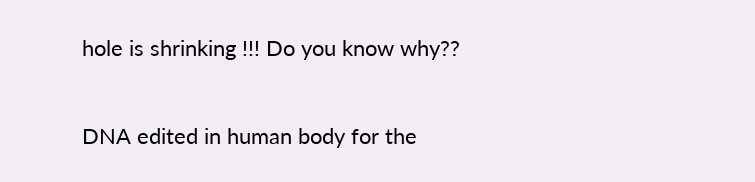hole is shrinking !!! Do you know why??

DNA edited in human body for the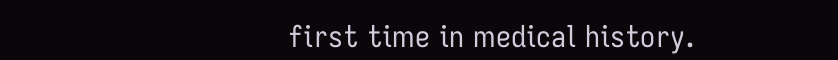first time in medical history.